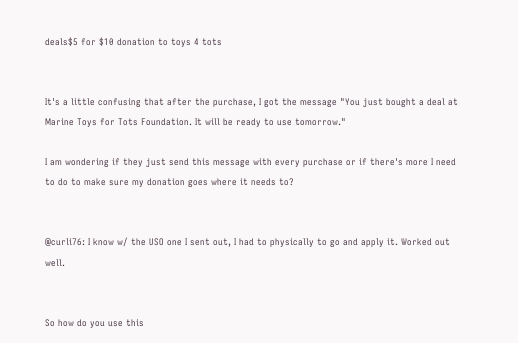deals$5 for $10 donation to toys 4 tots


It's a little confusing that after the purchase, I got the message "You just bought a deal at Marine Toys for Tots Foundation. It will be ready to use tomorrow."

I am wondering if they just send this message with every purchase or if there's more I need to do to make sure my donation goes where it needs to?


@curli76: I know w/ the USO one I sent out, I had to physically to go and apply it. Worked out well.


So how do you use this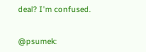deal? I'm confused.


@psumek: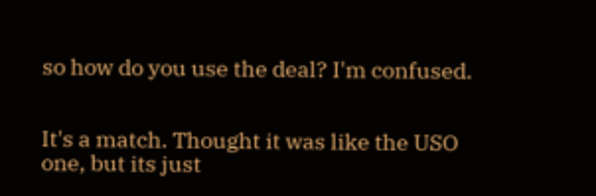so how do you use the deal? I'm confused.


It's a match. Thought it was like the USO one, but its just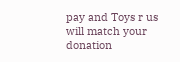pay and Toys r us will match your donation